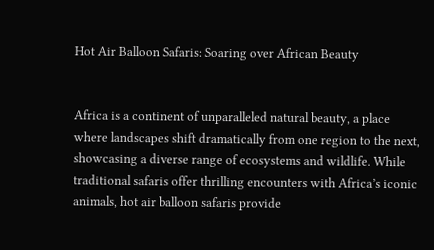Hot Air Balloon Safaris: Soaring over African Beauty


Africa is a continent of unparalleled natural beauty, a place where landscapes shift dramatically from one region to the next, showcasing a diverse range of ecosystems and wildlife. While traditional safaris offer thrilling encounters with Africa’s iconic animals, hot air balloon safaris provide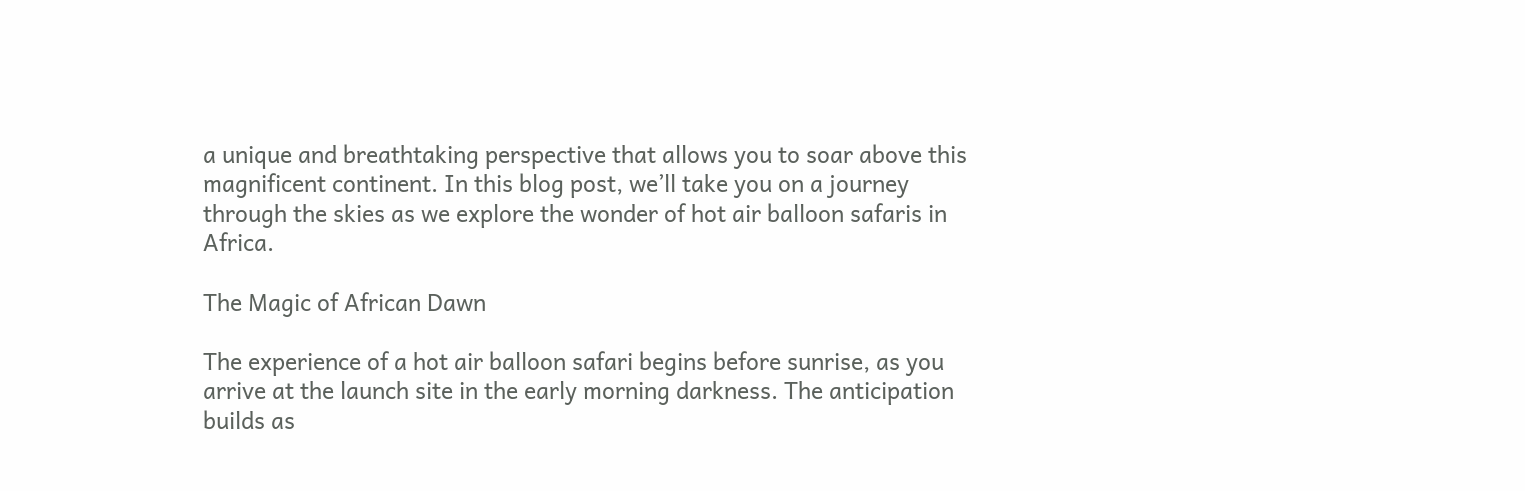a unique and breathtaking perspective that allows you to soar above this magnificent continent. In this blog post, we’ll take you on a journey through the skies as we explore the wonder of hot air balloon safaris in Africa.

The Magic of African Dawn

The experience of a hot air balloon safari begins before sunrise, as you arrive at the launch site in the early morning darkness. The anticipation builds as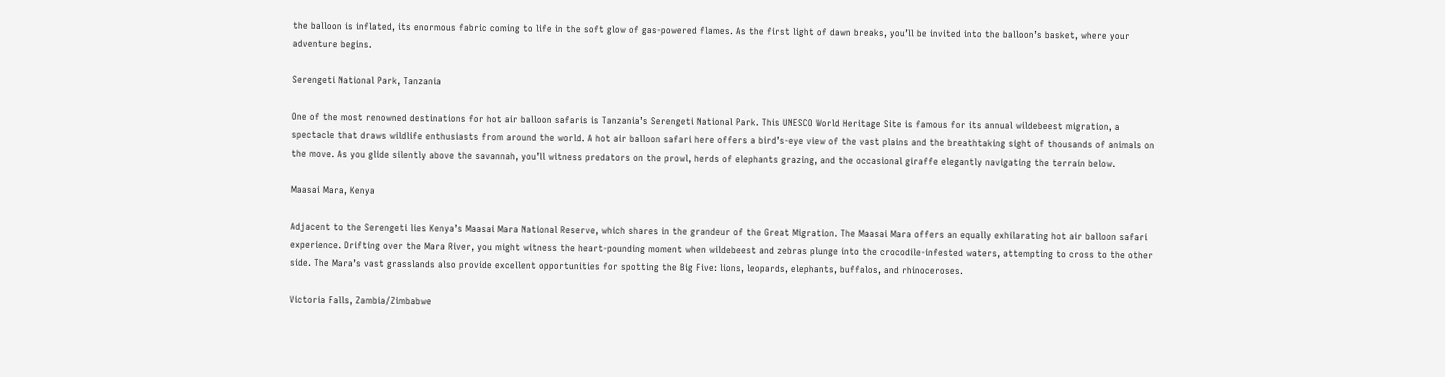the balloon is inflated, its enormous fabric coming to life in the soft glow of gas-powered flames. As the first light of dawn breaks, you’ll be invited into the balloon’s basket, where your adventure begins.

Serengeti National Park, Tanzania

One of the most renowned destinations for hot air balloon safaris is Tanzania’s Serengeti National Park. This UNESCO World Heritage Site is famous for its annual wildebeest migration, a spectacle that draws wildlife enthusiasts from around the world. A hot air balloon safari here offers a bird’s-eye view of the vast plains and the breathtaking sight of thousands of animals on the move. As you glide silently above the savannah, you’ll witness predators on the prowl, herds of elephants grazing, and the occasional giraffe elegantly navigating the terrain below.

Maasai Mara, Kenya

Adjacent to the Serengeti lies Kenya’s Maasai Mara National Reserve, which shares in the grandeur of the Great Migration. The Maasai Mara offers an equally exhilarating hot air balloon safari experience. Drifting over the Mara River, you might witness the heart-pounding moment when wildebeest and zebras plunge into the crocodile-infested waters, attempting to cross to the other side. The Mara’s vast grasslands also provide excellent opportunities for spotting the Big Five: lions, leopards, elephants, buffalos, and rhinoceroses.

Victoria Falls, Zambia/Zimbabwe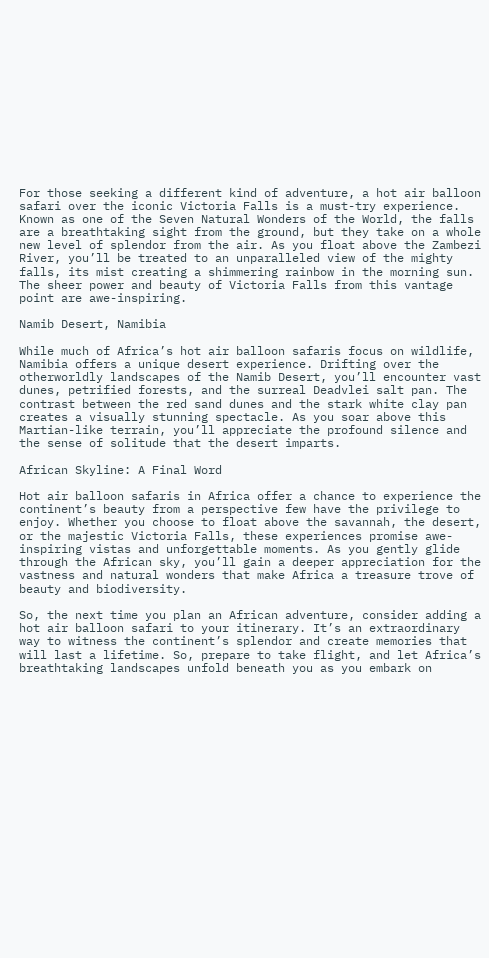For those seeking a different kind of adventure, a hot air balloon safari over the iconic Victoria Falls is a must-try experience. Known as one of the Seven Natural Wonders of the World, the falls are a breathtaking sight from the ground, but they take on a whole new level of splendor from the air. As you float above the Zambezi River, you’ll be treated to an unparalleled view of the mighty falls, its mist creating a shimmering rainbow in the morning sun. The sheer power and beauty of Victoria Falls from this vantage point are awe-inspiring.

Namib Desert, Namibia

While much of Africa’s hot air balloon safaris focus on wildlife, Namibia offers a unique desert experience. Drifting over the otherworldly landscapes of the Namib Desert, you’ll encounter vast dunes, petrified forests, and the surreal Deadvlei salt pan. The contrast between the red sand dunes and the stark white clay pan creates a visually stunning spectacle. As you soar above this Martian-like terrain, you’ll appreciate the profound silence and the sense of solitude that the desert imparts.

African Skyline: A Final Word

Hot air balloon safaris in Africa offer a chance to experience the continent’s beauty from a perspective few have the privilege to enjoy. Whether you choose to float above the savannah, the desert, or the majestic Victoria Falls, these experiences promise awe-inspiring vistas and unforgettable moments. As you gently glide through the African sky, you’ll gain a deeper appreciation for the vastness and natural wonders that make Africa a treasure trove of beauty and biodiversity.

So, the next time you plan an African adventure, consider adding a hot air balloon safari to your itinerary. It’s an extraordinary way to witness the continent’s splendor and create memories that will last a lifetime. So, prepare to take flight, and let Africa’s breathtaking landscapes unfold beneath you as you embark on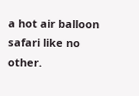a hot air balloon safari like no other.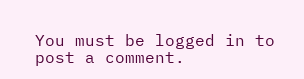You must be logged in to post a comment.